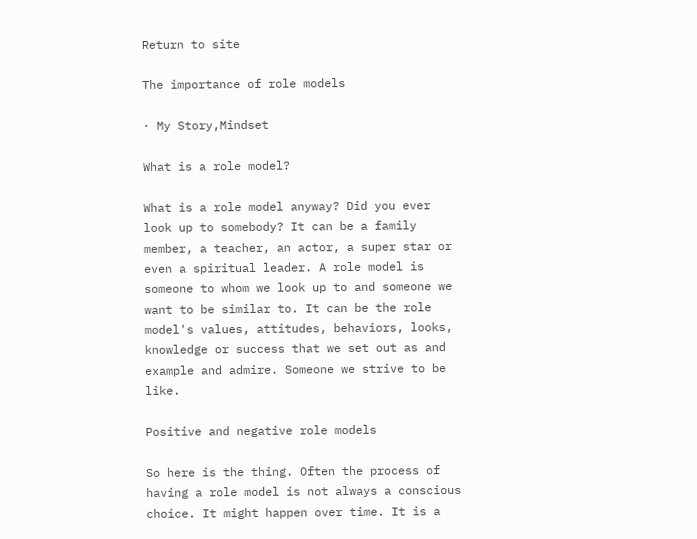Return to site

The importance of role models

· My Story,Mindset

What is a role model?

What is a role model anyway? Did you ever look up to somebody? It can be a family member, a teacher, an actor, a super star or even a spiritual leader. A role model is someone to whom we look up to and someone we want to be similar to. It can be the role model's values, attitudes, behaviors, looks, knowledge or success that we set out as and example and admire. Someone we strive to be like.

Positive and negative role models

So here is the thing. Often the process of having a role model is not always a conscious choice. It might happen over time. It is a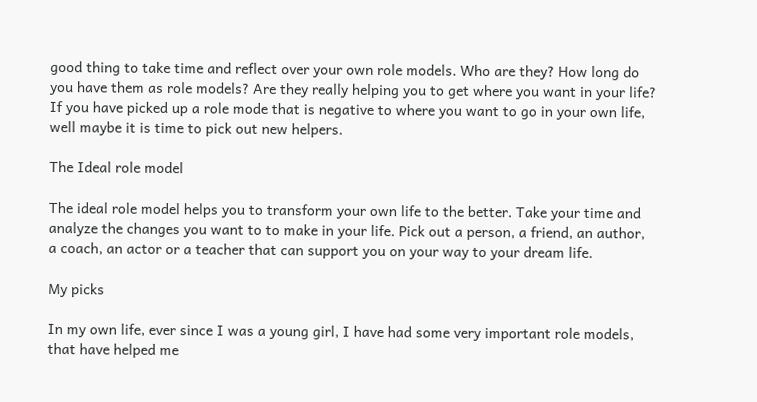good thing to take time and reflect over your own role models. Who are they? How long do you have them as role models? Are they really helping you to get where you want in your life? If you have picked up a role mode that is negative to where you want to go in your own life, well maybe it is time to pick out new helpers.

The Ideal role model

The ideal role model helps you to transform your own life to the better. Take your time and analyze the changes you want to to make in your life. Pick out a person, a friend, an author, a coach, an actor or a teacher that can support you on your way to your dream life.

My picks

In my own life, ever since I was a young girl, I have had some very important role models, that have helped me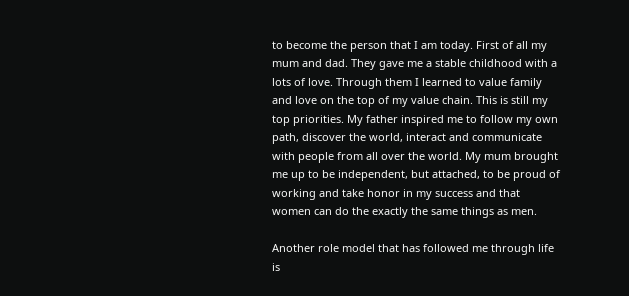to become the person that I am today. First of all my mum and dad. They gave me a stable childhood with a lots of love. Through them I learned to value family and love on the top of my value chain. This is still my top priorities. My father inspired me to follow my own path, discover the world, interact and communicate with people from all over the world. My mum brought me up to be independent, but attached, to be proud of working and take honor in my success and that women can do the exactly the same things as men.

Another role model that has followed me through life is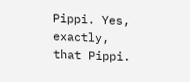Pippi. Yes, exactly, that Pippi.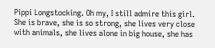Pippi Longstocking. Oh my, I still admire this girl. She is brave, she is so strong, she lives very close with animals, she lives alone in big house, she has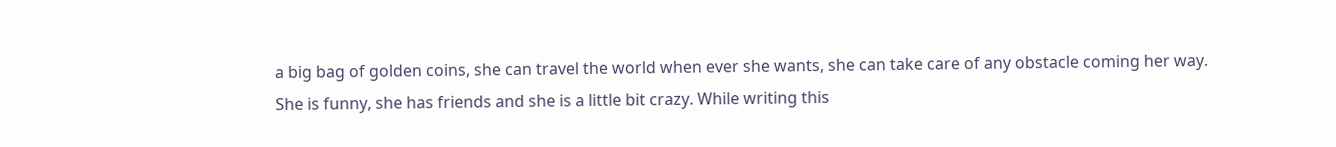a big bag of golden coins, she can travel the world when ever she wants, she can take care of any obstacle coming her way. She is funny, she has friends and she is a little bit crazy. While writing this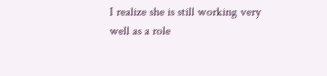I realize she is still working very well as a role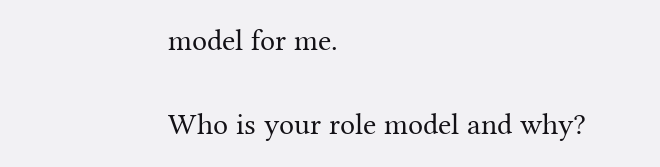model for me.

Who is your role model and why?